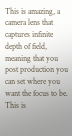This is amazing, a camera lens that captures infinite depth of field, meaning that you post production you can set where you want the focus to be. This is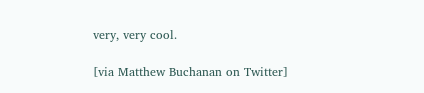very, very cool.

[via Matthew Buchanan on Twitter]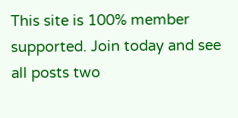This site is 100% member supported. Join today and see all posts two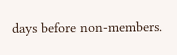days before non-members.